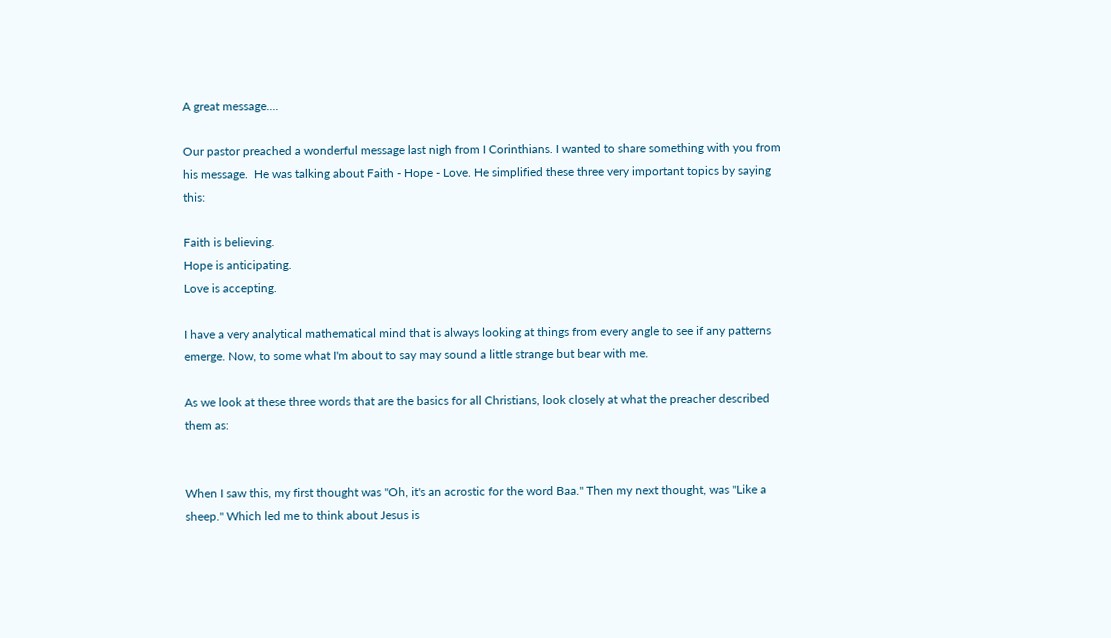A great message....

Our pastor preached a wonderful message last nigh from I Corinthians. I wanted to share something with you from his message.  He was talking about Faith - Hope - Love. He simplified these three very important topics by saying this:

Faith is believing.
Hope is anticipating.
Love is accepting.

I have a very analytical mathematical mind that is always looking at things from every angle to see if any patterns emerge. Now, to some what I'm about to say may sound a little strange but bear with me.

As we look at these three words that are the basics for all Christians, look closely at what the preacher described them as:


When I saw this, my first thought was "Oh, it's an acrostic for the word Baa." Then my next thought, was "Like a sheep." Which led me to think about Jesus is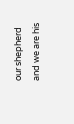our shepherd and we are his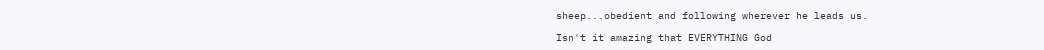sheep...obedient and following wherever he leads us.

Isn't it amazing that EVERYTHING God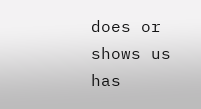does or shows us has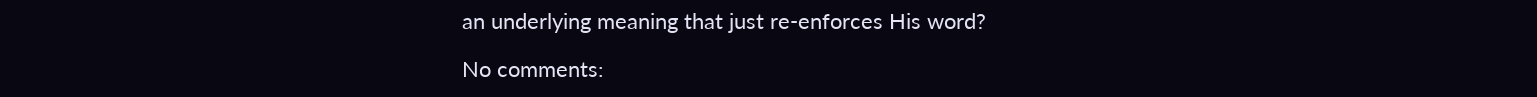an underlying meaning that just re-enforces His word?

No comments: